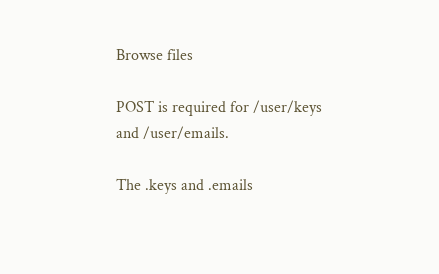Browse files

POST is required for /user/keys and /user/emails.

The .keys and .emails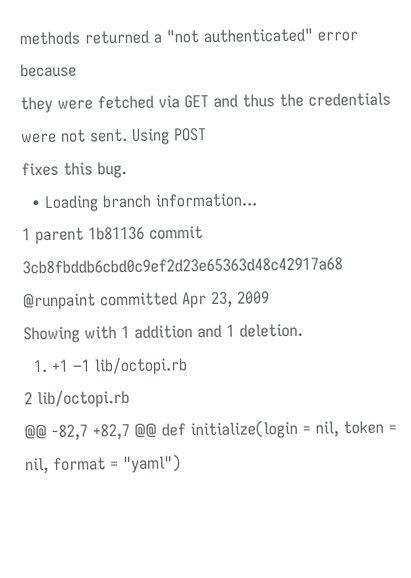methods returned a "not authenticated" error because
they were fetched via GET and thus the credentials were not sent. Using POST
fixes this bug.
  • Loading branch information...
1 parent 1b81136 commit 3cb8fbddb6cbd0c9ef2d23e65363d48c42917a68 @runpaint committed Apr 23, 2009
Showing with 1 addition and 1 deletion.
  1. +1 −1 lib/octopi.rb
2 lib/octopi.rb
@@ -82,7 +82,7 @@ def initialize(login = nil, token = nil, format = "yaml")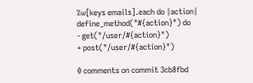%w[keys emails].each do |action|
define_method("#{action}") do
- get("/user/#{action}")
+ post("/user/#{action}")

0 comments on commit 3cb8fbd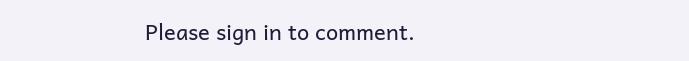Please sign in to comment.